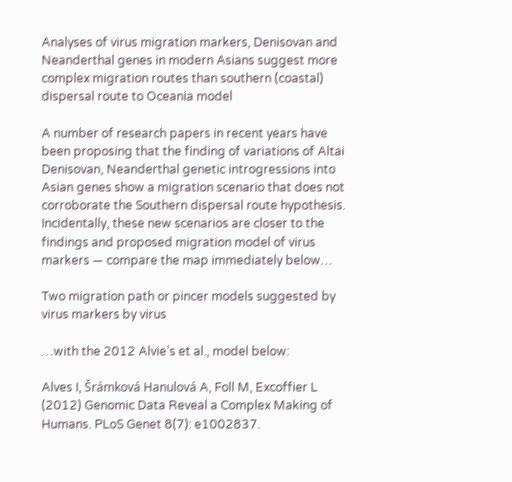Analyses of virus migration markers, Denisovan and Neanderthal genes in modern Asians suggest more complex migration routes than southern (coastal) dispersal route to Oceania model

A number of research papers in recent years have been proposing that the finding of variations of Altai Denisovan, Neanderthal genetic introgressions into Asian genes show a migration scenario that does not corroborate the Southern dispersal route hypothesis. Incidentally, these new scenarios are closer to the findings and proposed migration model of virus markers — compare the map immediately below…

Two migration path or pincer models suggested by virus markers by virus

…with the 2012 Alvie’s et al., model below:

Alves I, Šrámková Hanulová A, Foll M, Excoffier L (2012) Genomic Data Reveal a Complex Making of Humans. PLoS Genet 8(7): e1002837.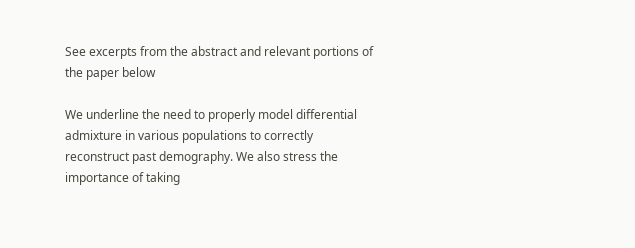See excerpts from the abstract and relevant portions of the paper below

We underline the need to properly model differential admixture in various populations to correctly reconstruct past demography. We also stress the importance of taking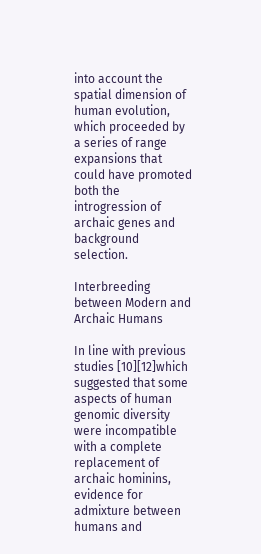into account the spatial dimension of human evolution, which proceeded by a series of range expansions that could have promoted both the introgression of archaic genes and background selection.

Interbreeding between Modern and Archaic Humans

In line with previous studies [10][12]which suggested that some aspects of human genomic diversity were incompatible with a complete replacement of archaic hominins, evidence for admixture between humans and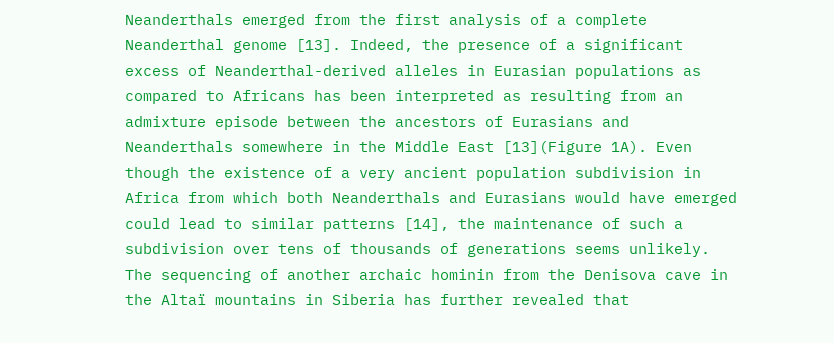Neanderthals emerged from the first analysis of a complete Neanderthal genome [13]. Indeed, the presence of a significant excess of Neanderthal-derived alleles in Eurasian populations as compared to Africans has been interpreted as resulting from an admixture episode between the ancestors of Eurasians and Neanderthals somewhere in the Middle East [13](Figure 1A). Even though the existence of a very ancient population subdivision in Africa from which both Neanderthals and Eurasians would have emerged could lead to similar patterns [14], the maintenance of such a subdivision over tens of thousands of generations seems unlikely. The sequencing of another archaic hominin from the Denisova cave in the Altaï mountains in Siberia has further revealed that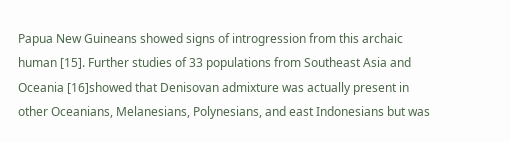Papua New Guineans showed signs of introgression from this archaic human [15]. Further studies of 33 populations from Southeast Asia and Oceania [16]showed that Denisovan admixture was actually present in other Oceanians, Melanesians, Polynesians, and east Indonesians but was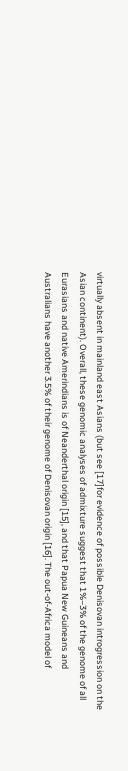virtually absent in mainland east Asians (but see [17]for evidence of possible Denisovan introgression on the Asian continent). Overall, these genomic analyses of admixture suggest that 1%–3% of the genome of all Eurasians and native Amerindians is of Neanderthal origin [15], and that Papua New Guineans and Australians have another 3.5% of their genome of Denisovan origin [16]. The out-of-Africa model of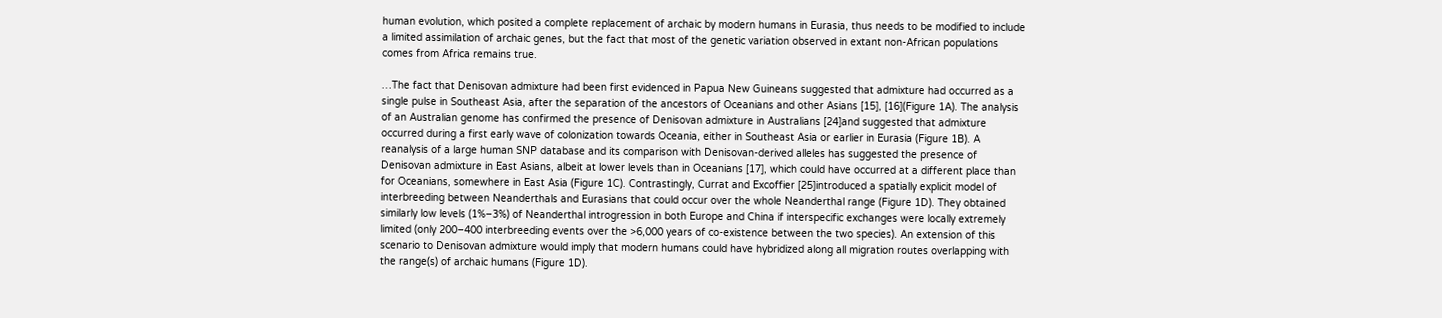human evolution, which posited a complete replacement of archaic by modern humans in Eurasia, thus needs to be modified to include a limited assimilation of archaic genes, but the fact that most of the genetic variation observed in extant non-African populations comes from Africa remains true.

…The fact that Denisovan admixture had been first evidenced in Papua New Guineans suggested that admixture had occurred as a single pulse in Southeast Asia, after the separation of the ancestors of Oceanians and other Asians [15], [16](Figure 1A). The analysis of an Australian genome has confirmed the presence of Denisovan admixture in Australians [24]and suggested that admixture occurred during a first early wave of colonization towards Oceania, either in Southeast Asia or earlier in Eurasia (Figure 1B). A reanalysis of a large human SNP database and its comparison with Denisovan-derived alleles has suggested the presence of Denisovan admixture in East Asians, albeit at lower levels than in Oceanians [17], which could have occurred at a different place than for Oceanians, somewhere in East Asia (Figure 1C). Contrastingly, Currat and Excoffier [25]introduced a spatially explicit model of interbreeding between Neanderthals and Eurasians that could occur over the whole Neanderthal range (Figure 1D). They obtained similarly low levels (1%–3%) of Neanderthal introgression in both Europe and China if interspecific exchanges were locally extremely limited (only 200–400 interbreeding events over the >6,000 years of co-existence between the two species). An extension of this scenario to Denisovan admixture would imply that modern humans could have hybridized along all migration routes overlapping with the range(s) of archaic humans (Figure 1D).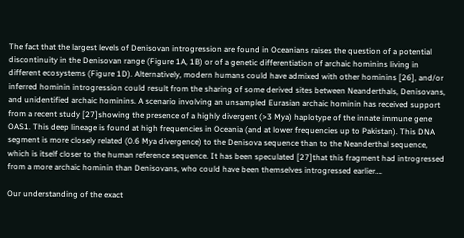The fact that the largest levels of Denisovan introgression are found in Oceanians raises the question of a potential discontinuity in the Denisovan range (Figure 1A, 1B) or of a genetic differentiation of archaic hominins living in different ecosystems (Figure 1D). Alternatively, modern humans could have admixed with other hominins [26], and/or inferred hominin introgression could result from the sharing of some derived sites between Neanderthals, Denisovans, and unidentified archaic hominins. A scenario involving an unsampled Eurasian archaic hominin has received support from a recent study [27]showing the presence of a highly divergent (>3 Mya) haplotype of the innate immune gene OAS1. This deep lineage is found at high frequencies in Oceania (and at lower frequencies up to Pakistan). This DNA segment is more closely related (0.6 Mya divergence) to the Denisova sequence than to the Neanderthal sequence, which is itself closer to the human reference sequence. It has been speculated [27]that this fragment had introgressed from a more archaic hominin than Denisovans, who could have been themselves introgressed earlier….

Our understanding of the exact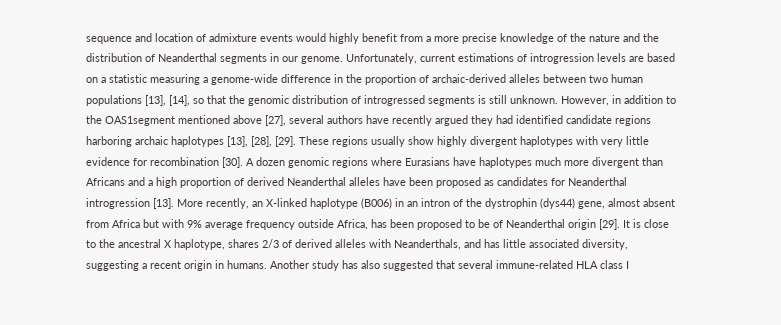sequence and location of admixture events would highly benefit from a more precise knowledge of the nature and the distribution of Neanderthal segments in our genome. Unfortunately, current estimations of introgression levels are based on a statistic measuring a genome-wide difference in the proportion of archaic-derived alleles between two human populations [13], [14], so that the genomic distribution of introgressed segments is still unknown. However, in addition to the OAS1segment mentioned above [27], several authors have recently argued they had identified candidate regions harboring archaic haplotypes [13], [28], [29]. These regions usually show highly divergent haplotypes with very little evidence for recombination [30]. A dozen genomic regions where Eurasians have haplotypes much more divergent than Africans and a high proportion of derived Neanderthal alleles have been proposed as candidates for Neanderthal introgression [13]. More recently, an X-linked haplotype (B006) in an intron of the dystrophin (dys44) gene, almost absent from Africa but with 9% average frequency outside Africa, has been proposed to be of Neanderthal origin [29]. It is close to the ancestral X haplotype, shares 2/3 of derived alleles with Neanderthals, and has little associated diversity, suggesting a recent origin in humans. Another study has also suggested that several immune-related HLA class I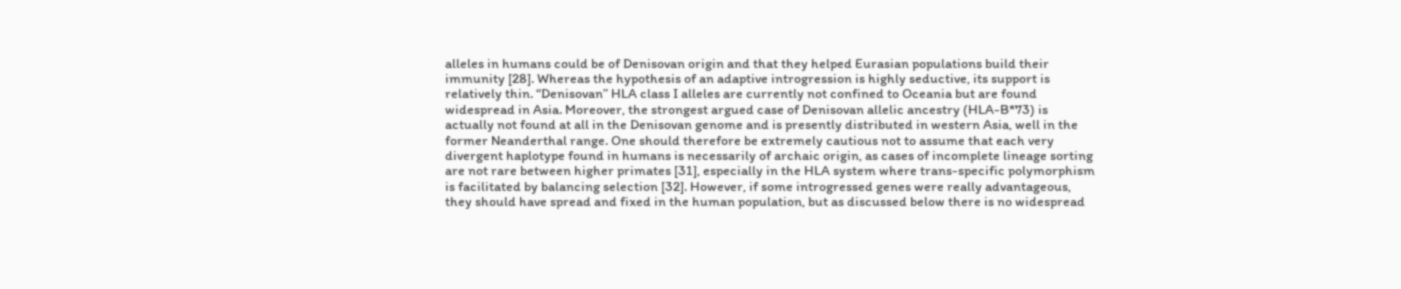alleles in humans could be of Denisovan origin and that they helped Eurasian populations build their immunity [28]. Whereas the hypothesis of an adaptive introgression is highly seductive, its support is relatively thin. “Denisovan” HLA class I alleles are currently not confined to Oceania but are found widespread in Asia. Moreover, the strongest argued case of Denisovan allelic ancestry (HLA-B*73) is actually not found at all in the Denisovan genome and is presently distributed in western Asia, well in the former Neanderthal range. One should therefore be extremely cautious not to assume that each very divergent haplotype found in humans is necessarily of archaic origin, as cases of incomplete lineage sorting are not rare between higher primates [31], especially in the HLA system where trans-specific polymorphism is facilitated by balancing selection [32]. However, if some introgressed genes were really advantageous, they should have spread and fixed in the human population, but as discussed below there is no widespread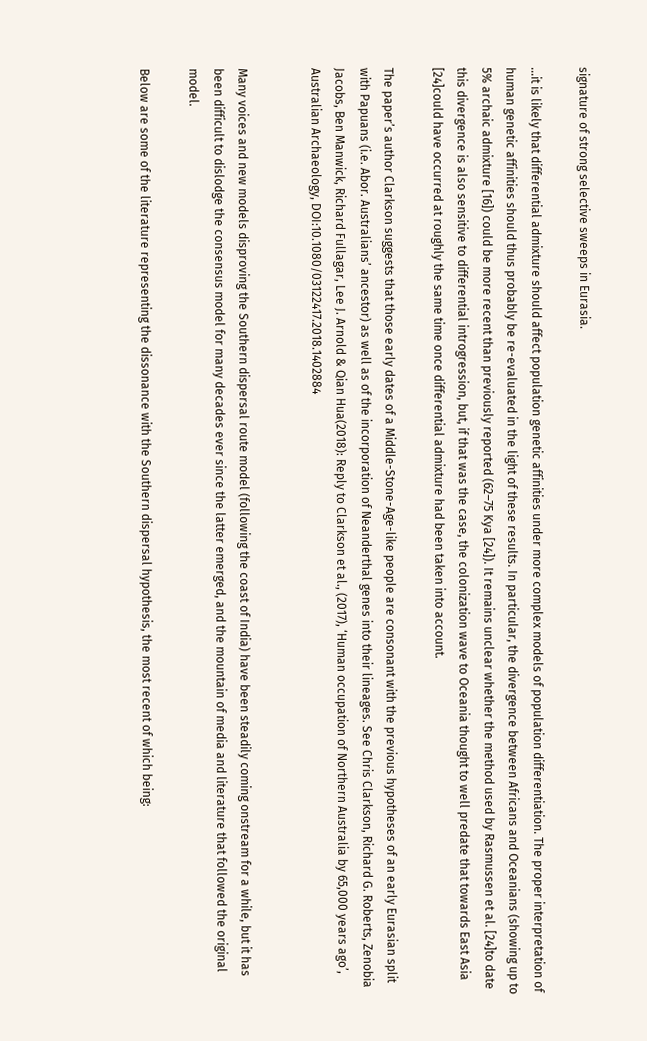signature of strong selective sweeps in Eurasia.

…it is likely that differential admixture should affect population genetic affinities under more complex models of population differentiation. The proper interpretation of human genetic affinities should thus probably be re-evaluated in the light of these results. In particular, the divergence between Africans and Oceanians (showing up to 5% archaic admixture [16]) could be more recent than previously reported (62–75 Kya [24]). It remains unclear whether the method used by Rasmussen et al. [24]to date this divergence is also sensitive to differential introgression, but, if that was the case, the colonization wave to Oceania thought to well predate that towards East Asia [24]could have occurred at roughly the same time once differential admixture had been taken into account.

The paper’s author Clarkson suggests that those early dates of a Middle-Stone-Age-like people are consonant with the previous hypotheses of an early Eurasian split with Papuans (i.e. Abor. Australians’ ancestor) as well as of the incorporation of Neanderthal genes into their lineages. See Chris Clarkson, Richard G. Roberts, Zenobia Jacobs, Ben Manwick, Richard Fullagar, Lee J. Arnold & Qian Hua(2018): Reply to Clarkson et al., (2017), ‘Human occupation of Northern Australia by 65,000 years ago’, Australian Archaeology, DOI:10.1080/03122417.2018.1402884


Many voices and new models disproving the Southern dispersal route model (following the coast of India) have been steadily coming onstream for a while, but it has been difficult to dislodge the consensus model for many decades ever since the latter emerged, and the mountain of media and literature that followed the original model.

Below are some of the literature representing the dissonance with the Southern dispersal hypothesis, the most recent of which being: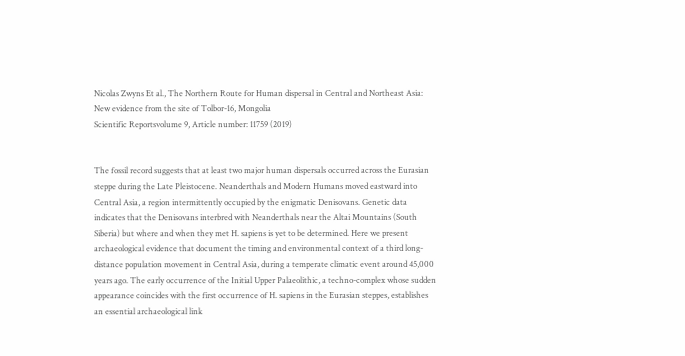Nicolas Zwyns Et al., The Northern Route for Human dispersal in Central and Northeast Asia: New evidence from the site of Tolbor-16, Mongolia
Scientific Reportsvolume 9, Article number: 11759 (2019)


The fossil record suggests that at least two major human dispersals occurred across the Eurasian steppe during the Late Pleistocene. Neanderthals and Modern Humans moved eastward into Central Asia, a region intermittently occupied by the enigmatic Denisovans. Genetic data indicates that the Denisovans interbred with Neanderthals near the Altai Mountains (South Siberia) but where and when they met H. sapiens is yet to be determined. Here we present archaeological evidence that document the timing and environmental context of a third long-distance population movement in Central Asia, during a temperate climatic event around 45,000 years ago. The early occurrence of the Initial Upper Palaeolithic, a techno-complex whose sudden appearance coincides with the first occurrence of H. sapiens in the Eurasian steppes, establishes an essential archaeological link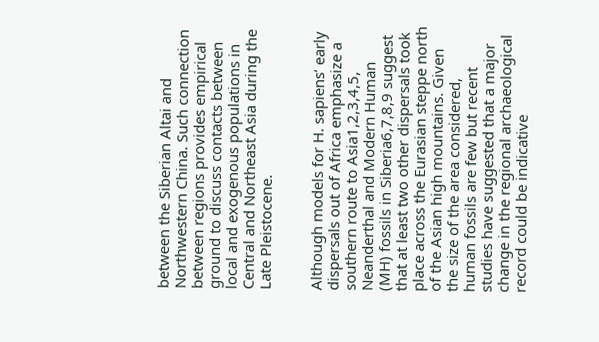between the Siberian Altai and Northwestern China. Such connection between regions provides empirical ground to discuss contacts between local and exogenous populations in Central and Northeast Asia during the Late Pleistocene.


Although models for H. sapiens’ early dispersals out of Africa emphasize a southern route to Asia1,2,3,4,5, Neanderthal and Modern Human (MH) fossils in Siberia6,7,8,9 suggest that at least two other dispersals took place across the Eurasian steppe north of the Asian high mountains. Given the size of the area considered, human fossils are few but recent studies have suggested that a major change in the regional archaeological record could be indicative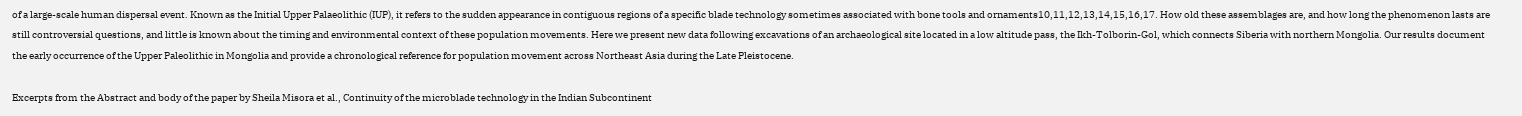of a large-scale human dispersal event. Known as the Initial Upper Palaeolithic (IUP), it refers to the sudden appearance in contiguous regions of a specific blade technology sometimes associated with bone tools and ornaments10,11,12,13,14,15,16,17. How old these assemblages are, and how long the phenomenon lasts are still controversial questions, and little is known about the timing and environmental context of these population movements. Here we present new data following excavations of an archaeological site located in a low altitude pass, the Ikh-Tolborin-Gol, which connects Siberia with northern Mongolia. Our results document the early occurrence of the Upper Paleolithic in Mongolia and provide a chronological reference for population movement across Northeast Asia during the Late Pleistocene.

Excerpts from the Abstract and body of the paper by Sheila Misora et al., Continuity of the microblade technology in the Indian Subcontinent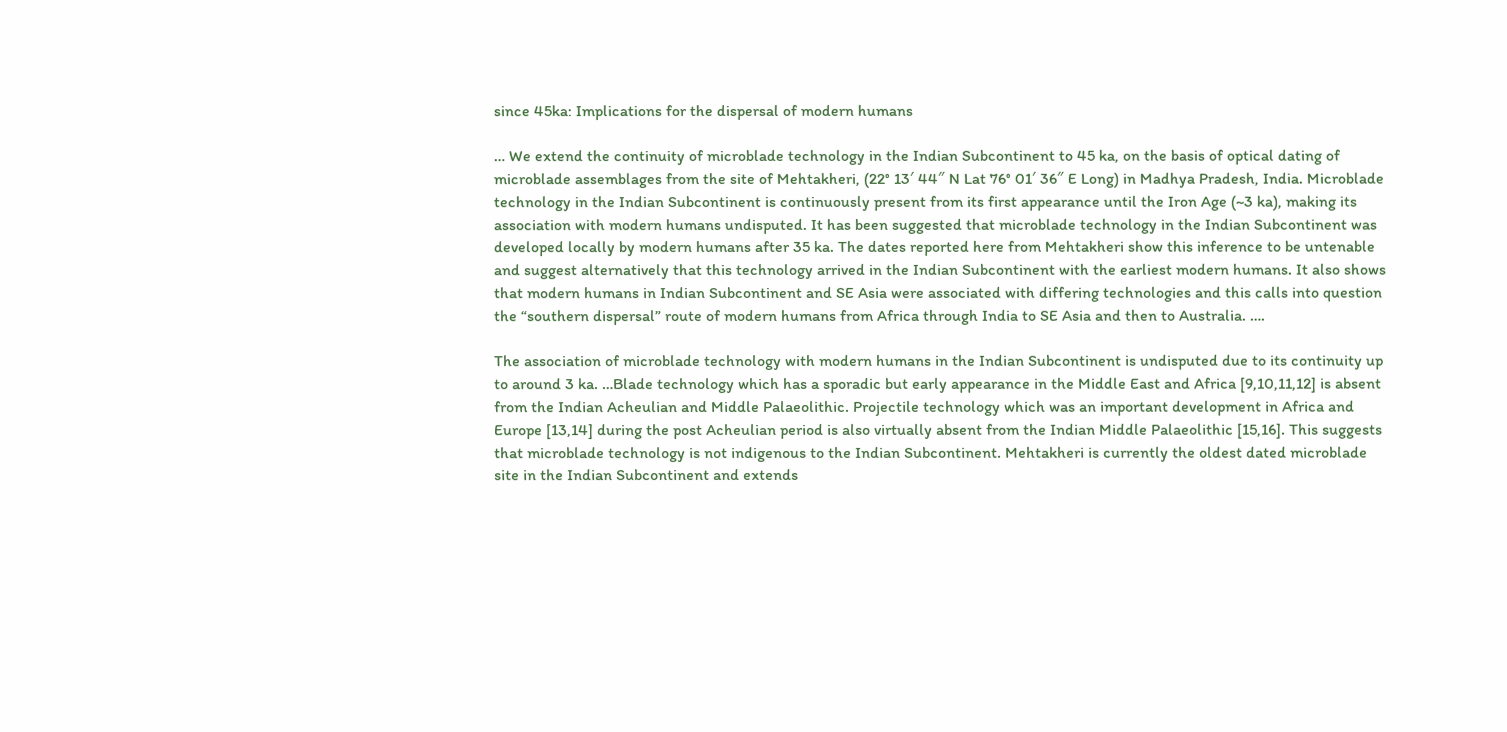since 45ka: Implications for the dispersal of modern humans

… We extend the continuity of microblade technology in the Indian Subcontinent to 45 ka, on the basis of optical dating of microblade assemblages from the site of Mehtakheri, (22° 13′ 44″ N Lat 76° 01′ 36″ E Long) in Madhya Pradesh, India. Microblade technology in the Indian Subcontinent is continuously present from its first appearance until the Iron Age (~3 ka), making its association with modern humans undisputed. It has been suggested that microblade technology in the Indian Subcontinent was developed locally by modern humans after 35 ka. The dates reported here from Mehtakheri show this inference to be untenable and suggest alternatively that this technology arrived in the Indian Subcontinent with the earliest modern humans. It also shows that modern humans in Indian Subcontinent and SE Asia were associated with differing technologies and this calls into question the “southern dispersal” route of modern humans from Africa through India to SE Asia and then to Australia. ….

The association of microblade technology with modern humans in the Indian Subcontinent is undisputed due to its continuity up to around 3 ka. …Blade technology which has a sporadic but early appearance in the Middle East and Africa [9,10,11,12] is absent from the Indian Acheulian and Middle Palaeolithic. Projectile technology which was an important development in Africa and Europe [13,14] during the post Acheulian period is also virtually absent from the Indian Middle Palaeolithic [15,16]. This suggests that microblade technology is not indigenous to the Indian Subcontinent. Mehtakheri is currently the oldest dated microblade site in the Indian Subcontinent and extends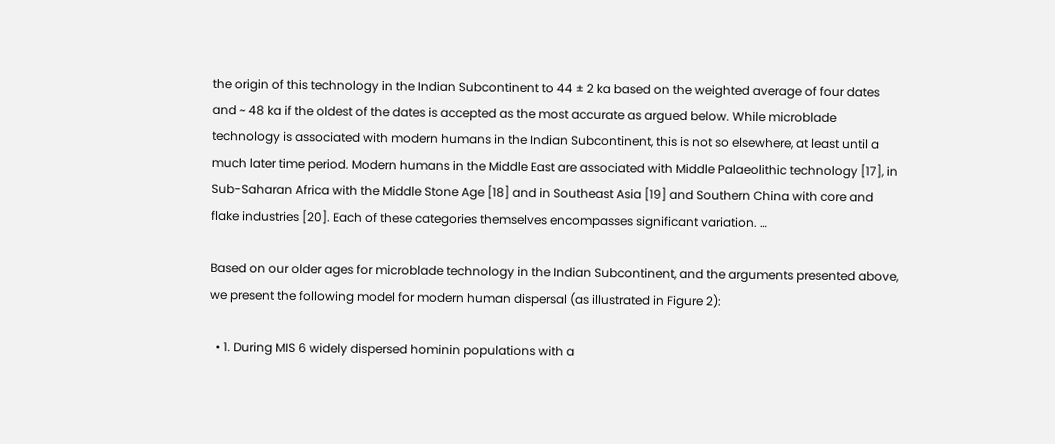the origin of this technology in the Indian Subcontinent to 44 ± 2 ka based on the weighted average of four dates and ~ 48 ka if the oldest of the dates is accepted as the most accurate as argued below. While microblade technology is associated with modern humans in the Indian Subcontinent, this is not so elsewhere, at least until a much later time period. Modern humans in the Middle East are associated with Middle Palaeolithic technology [17], in Sub-Saharan Africa with the Middle Stone Age [18] and in Southeast Asia [19] and Southern China with core and flake industries [20]. Each of these categories themselves encompasses significant variation. …

Based on our older ages for microblade technology in the Indian Subcontinent, and the arguments presented above, we present the following model for modern human dispersal (as illustrated in Figure 2):

  • 1. During MIS 6 widely dispersed hominin populations with a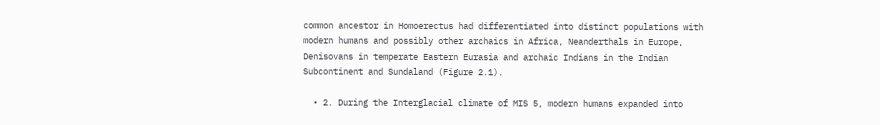common ancestor in Homoerectus had differentiated into distinct populations with modern humans and possibly other archaics in Africa, Neanderthals in Europe, Denisovans in temperate Eastern Eurasia and archaic Indians in the Indian Subcontinent and Sundaland (Figure 2.1).

  • 2. During the Interglacial climate of MIS 5, modern humans expanded into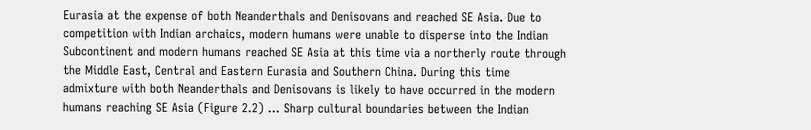Eurasia at the expense of both Neanderthals and Denisovans and reached SE Asia. Due to competition with Indian archaics, modern humans were unable to disperse into the Indian Subcontinent and modern humans reached SE Asia at this time via a northerly route through the Middle East, Central and Eastern Eurasia and Southern China. During this time admixture with both Neanderthals and Denisovans is likely to have occurred in the modern humans reaching SE Asia (Figure 2.2) … Sharp cultural boundaries between the Indian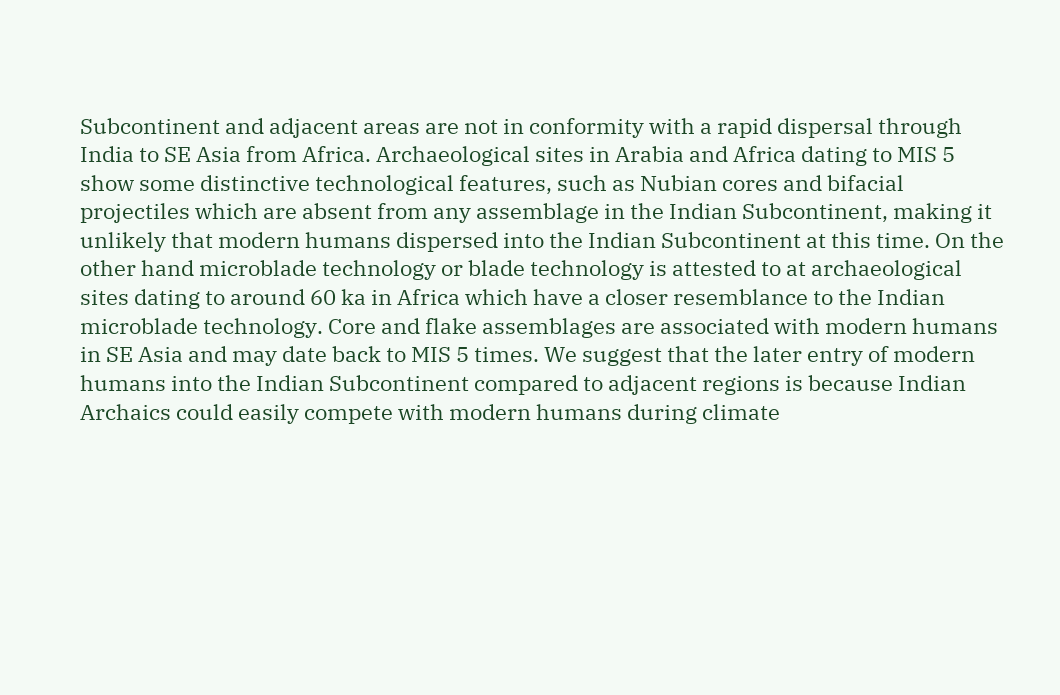Subcontinent and adjacent areas are not in conformity with a rapid dispersal through India to SE Asia from Africa. Archaeological sites in Arabia and Africa dating to MIS 5 show some distinctive technological features, such as Nubian cores and bifacial projectiles which are absent from any assemblage in the Indian Subcontinent, making it unlikely that modern humans dispersed into the Indian Subcontinent at this time. On the other hand microblade technology or blade technology is attested to at archaeological sites dating to around 60 ka in Africa which have a closer resemblance to the Indian microblade technology. Core and flake assemblages are associated with modern humans in SE Asia and may date back to MIS 5 times. We suggest that the later entry of modern humans into the Indian Subcontinent compared to adjacent regions is because Indian Archaics could easily compete with modern humans during climate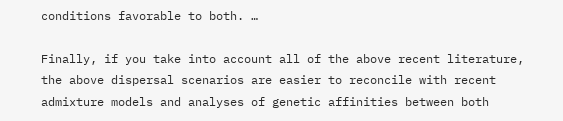conditions favorable to both. …

Finally, if you take into account all of the above recent literature, the above dispersal scenarios are easier to reconcile with recent admixture models and analyses of genetic affinities between both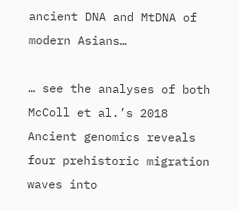ancient DNA and MtDNA of modern Asians…

… see the analyses of both McColl et al.’s 2018 Ancient genomics reveals four prehistoric migration waves into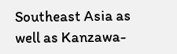Southeast Asia as well as Kanzawa-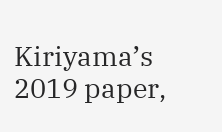Kiriyama’s 2019 paper,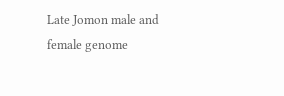Late Jomon male and female genome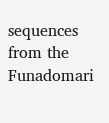sequences from the Funadomari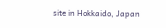site in Hokkaido, Japan